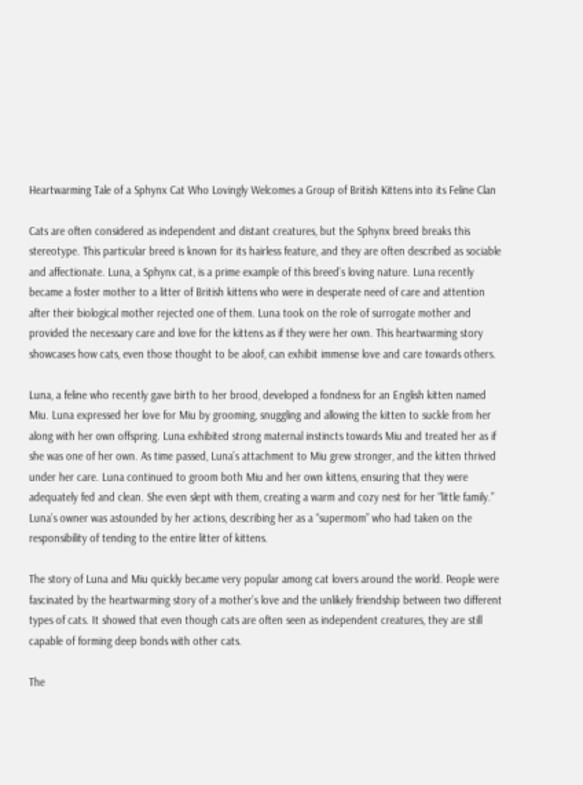Heartwarming Tale of a Sphynx Cat Who Lovingly Welcomes a Group of British Kittens into its Feline Clan

Cats are often considered as independent and distant creatures, but the Sphynx breed breaks this stereotype. This particular breed is known for its hairless feature, and they are often described as sociable and affectionate. Luna, a Sphynx cat, is a prime example of this breed’s loving nature. Luna recently became a foster mother to a litter of British kittens who were in desperate need of care and attention after their biological mother rejected one of them. Luna took on the role of surrogate mother and provided the necessary care and love for the kittens as if they were her own. This heartwarming story showcases how cats, even those thought to be aloof, can exhibit immense love and care towards others.

Luna, a feline who recently gave birth to her brood, developed a fondness for an English kitten named Miu. Luna expressed her love for Miu by grooming, snuggling and allowing the kitten to suckle from her along with her own offspring. Luna exhibited strong maternal instincts towards Miu and treated her as if she was one of her own. As time passed, Luna’s attachment to Miu grew stronger, and the kitten thrived under her care. Luna continued to groom both Miu and her own kittens, ensuring that they were adequately fed and clean. She even slept with them, creating a warm and cozy nest for her “little family.” Luna’s owner was astounded by her actions, describing her as a “supermom” who had taken on the responsibility of tending to the entire litter of kittens.

The story of Luna and Miu quickly became very popular among cat lovers around the world. People were fascinated by the heartwarming story of a mother’s love and the unlikely friendship between two different types of cats. It showed that even though cats are often seen as independent creatures, they are still capable of forming deep bonds with other cats.

The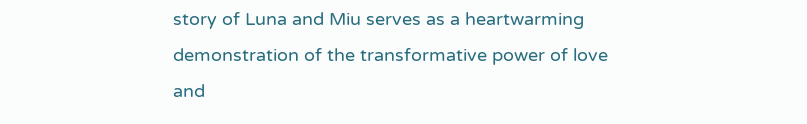story of Luna and Miu serves as a heartwarming demonstration of the transformative power of love and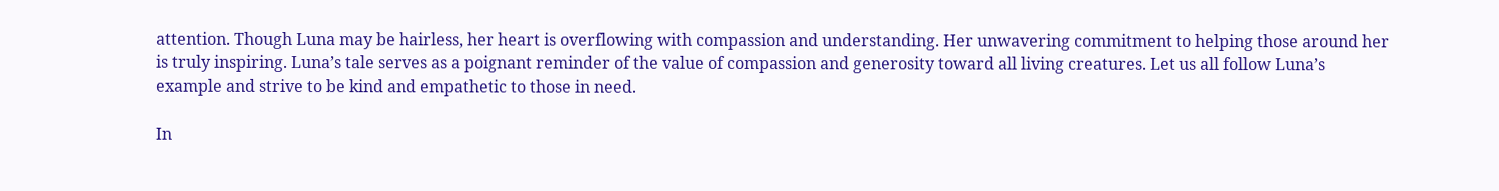attention. Though Luna may be hairless, her heart is overflowing with compassion and understanding. Her unwavering commitment to helping those around her is truly inspiring. Luna’s tale serves as a poignant reminder of the value of compassion and generosity toward all living creatures. Let us all follow Luna’s example and strive to be kind and empathetic to those in need.

In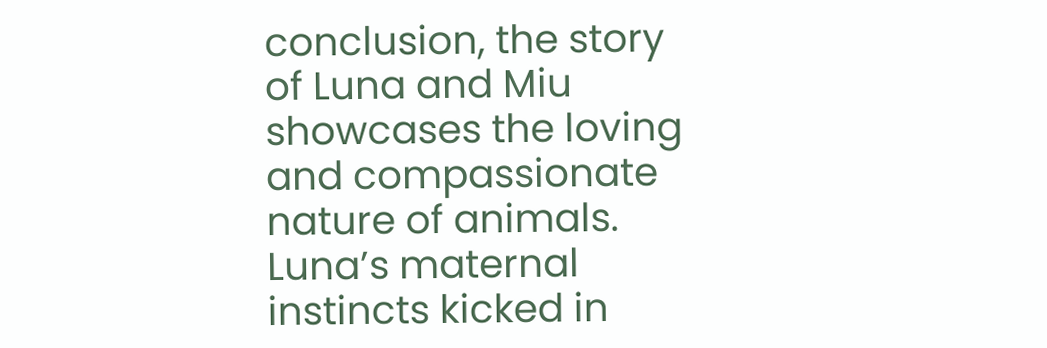conclusion, the story of Luna and Miu showcases the loving and compassionate nature of animals. Luna’s maternal instincts kicked in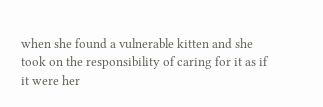when she found a vulnerable kitten and she took on the responsibility of caring for it as if it were her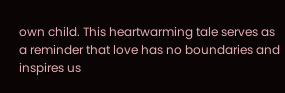own child. This heartwarming tale serves as a reminder that love has no boundaries and inspires us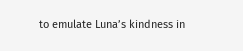to emulate Luna’s kindness in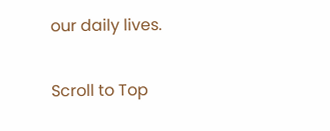our daily lives.

Scroll to Top